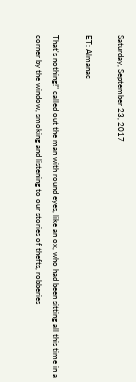Saturday, September 23, 2017

ET: Almanac

That's nothing!" called out the man with round eyes, like an ox, who had been sitting all this time in a corner by the window, smoking and listening to our stories of thefts, robberies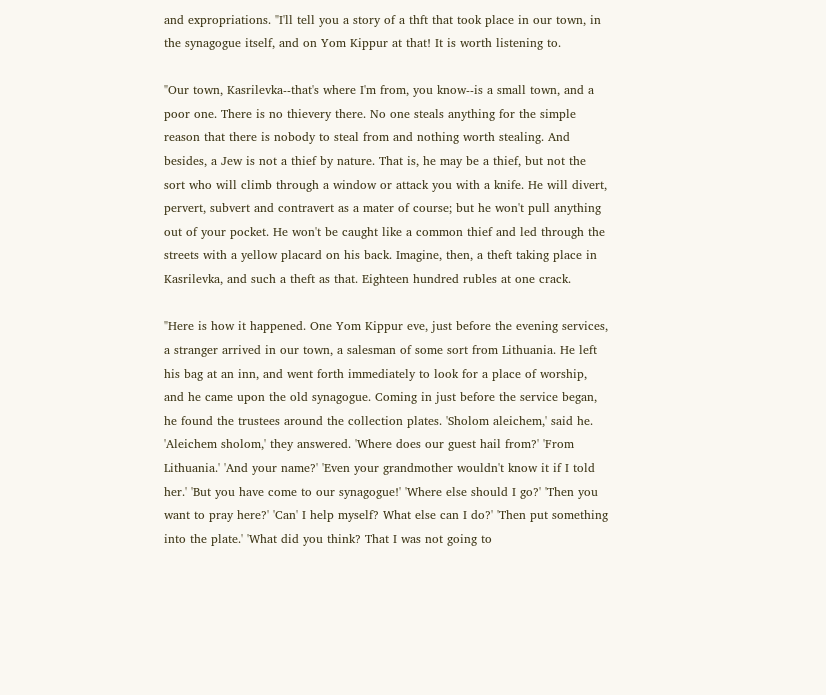and expropriations. "I'll tell you a story of a thft that took place in our town, in the synagogue itself, and on Yom Kippur at that! It is worth listening to.

"Our town, Kasrilevka--that's where I'm from, you know--is a small town, and a poor one. There is no thievery there. No one steals anything for the simple reason that there is nobody to steal from and nothing worth stealing. And besides, a Jew is not a thief by nature. That is, he may be a thief, but not the sort who will climb through a window or attack you with a knife. He will divert, pervert, subvert and contravert as a mater of course; but he won't pull anything out of your pocket. He won't be caught like a common thief and led through the streets with a yellow placard on his back. Imagine, then, a theft taking place in Kasrilevka, and such a theft as that. Eighteen hundred rubles at one crack.

"Here is how it happened. One Yom Kippur eve, just before the evening services, a stranger arrived in our town, a salesman of some sort from Lithuania. He left his bag at an inn, and went forth immediately to look for a place of worship, and he came upon the old synagogue. Coming in just before the service began, he found the trustees around the collection plates. 'Sholom aleichem,' said he. 'Aleichem sholom,' they answered. 'Where does our guest hail from?' 'From Lithuania.' 'And your name?' 'Even your grandmother wouldn't know it if I told her.' 'But you have come to our synagogue!' 'Where else should I go?' 'Then you want to pray here?' 'Can' I help myself? What else can I do?' 'Then put something into the plate.' 'What did you think? That I was not going to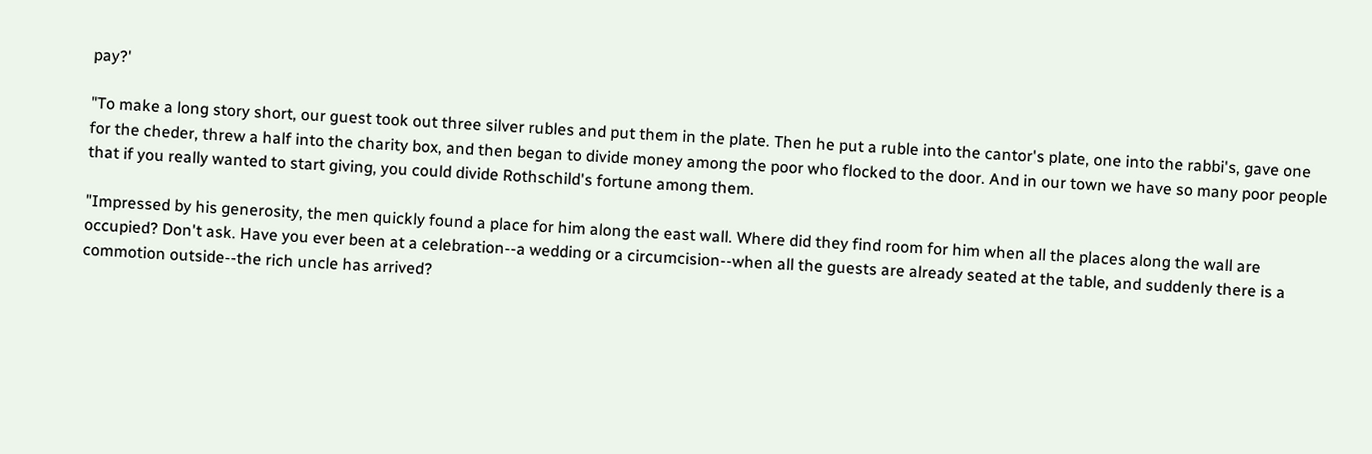pay?'

"To make a long story short, our guest took out three silver rubles and put them in the plate. Then he put a ruble into the cantor's plate, one into the rabbi's, gave one for the cheder, threw a half into the charity box, and then began to divide money among the poor who flocked to the door. And in our town we have so many poor people that if you really wanted to start giving, you could divide Rothschild's fortune among them.

"Impressed by his generosity, the men quickly found a place for him along the east wall. Where did they find room for him when all the places along the wall are occupied? Don't ask. Have you ever been at a celebration--a wedding or a circumcision--when all the guests are already seated at the table, and suddenly there is a commotion outside--the rich uncle has arrived?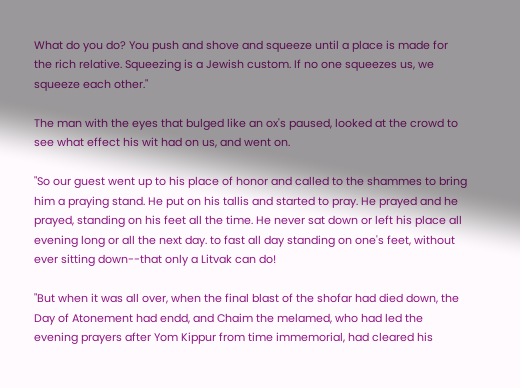What do you do? You push and shove and squeeze until a place is made for the rich relative. Squeezing is a Jewish custom. If no one squeezes us, we squeeze each other."

The man with the eyes that bulged like an ox's paused, looked at the crowd to see what effect his wit had on us, and went on.

"So our guest went up to his place of honor and called to the shammes to bring him a praying stand. He put on his tallis and started to pray. He prayed and he prayed, standing on his feet all the time. He never sat down or left his place all evening long or all the next day. to fast all day standing on one's feet, without ever sitting down--that only a Litvak can do!

"But when it was all over, when the final blast of the shofar had died down, the Day of Atonement had endd, and Chaim the melamed, who had led the evening prayers after Yom Kippur from time immemorial, had cleared his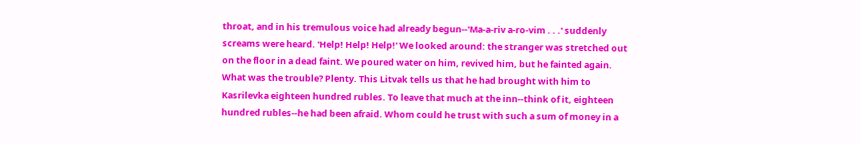throat, and in his tremulous voice had already begun--'Ma-a-riv a-ro-vim . . .' suddenly screams were heard. 'Help! Help! Help!' We looked around: the stranger was stretched out on the floor in a dead faint. We poured water on him, revived him, but he fainted again. What was the trouble? Plenty. This Litvak tells us that he had brought with him to Kasrilevka eighteen hundred rubles. To leave that much at the inn--think of it, eighteen hundred rubles--he had been afraid. Whom could he trust with such a sum of money in a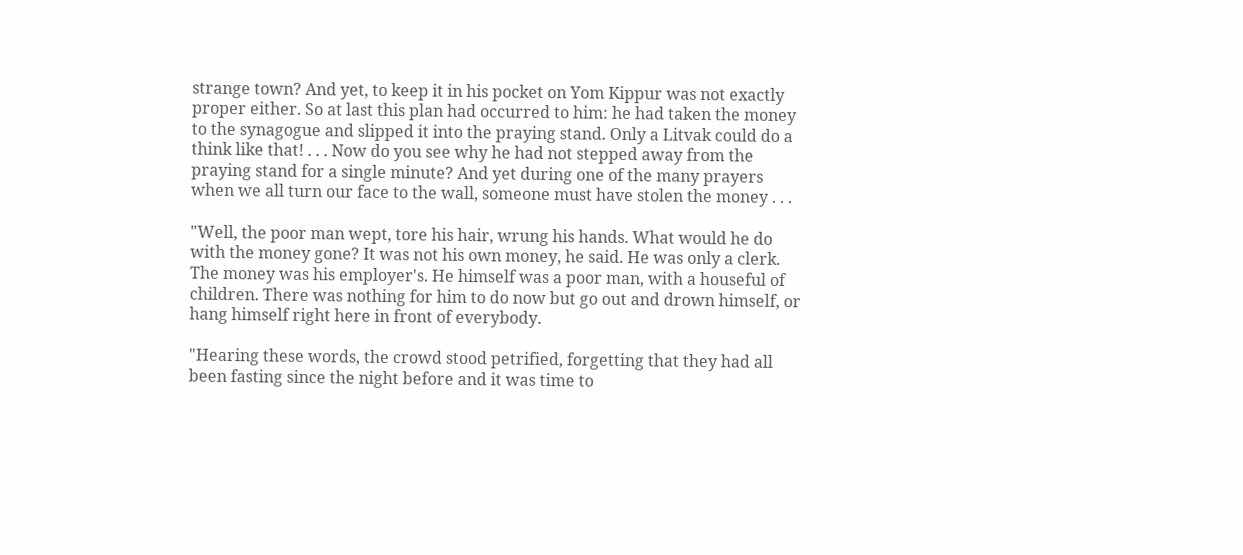strange town? And yet, to keep it in his pocket on Yom Kippur was not exactly proper either. So at last this plan had occurred to him: he had taken the money to the synagogue and slipped it into the praying stand. Only a Litvak could do a think like that! . . . Now do you see why he had not stepped away from the praying stand for a single minute? And yet during one of the many prayers when we all turn our face to the wall, someone must have stolen the money . . .

"Well, the poor man wept, tore his hair, wrung his hands. What would he do with the money gone? It was not his own money, he said. He was only a clerk. The money was his employer's. He himself was a poor man, with a houseful of children. There was nothing for him to do now but go out and drown himself, or hang himself right here in front of everybody.

"Hearing these words, the crowd stood petrified, forgetting that they had all been fasting since the night before and it was time to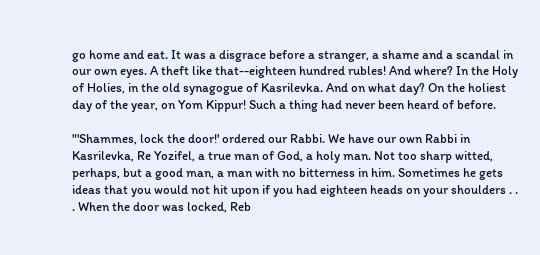go home and eat. It was a disgrace before a stranger, a shame and a scandal in our own eyes. A theft like that--eighteen hundred rubles! And where? In the Holy of Holies, in the old synagogue of Kasrilevka. And on what day? On the holiest day of the year, on Yom Kippur! Such a thing had never been heard of before.

"'Shammes, lock the door!' ordered our Rabbi. We have our own Rabbi in Kasrilevka, Re Yozifel, a true man of God, a holy man. Not too sharp witted, perhaps, but a good man, a man with no bitterness in him. Sometimes he gets ideas that you would not hit upon if you had eighteen heads on your shoulders . . . When the door was locked, Reb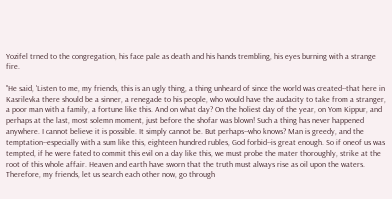Yozifel trned to the congregation, his face pale as death and his hands trembling, his eyes burning with a strange fire.

"He said, 'Listen to me, my friends, this is an ugly thing, a thing unheard of since the world was created--that here in Kasrilevka there should be a sinner, a renegade to his people, who would have the audacity to take from a stranger, a poor man with a family, a fortune like this. And on what day? On the holiest day of the year, on Yom Kippur, and perhaps at the last, most solemn moment, just before the shofar was blown! Such a thing has never happened anywhere. I cannot believe it is possible. It simply cannot be. But perhaps--who knows? Man is greedy, and the temptation--especially with a sum like this, eighteen hundred rubles, God forbid--is great enough. So if oneof us was tempted, if he were fated to commit this evil on a day like this, we must probe the mater thoroughly, strike at the root of this whole affair. Heaven and earth have sworn that the truth must always rise as oil upon the waters. Therefore, my friends, let us search each other now, go through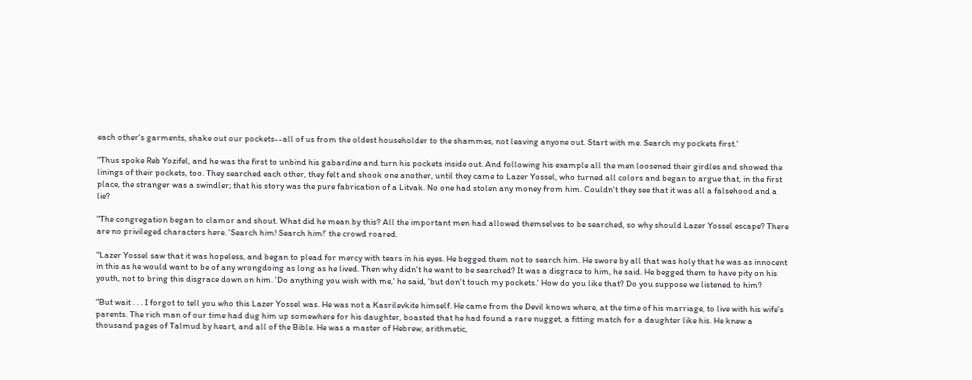each other's garments, shake out our pockets--all of us from the oldest householder to the shammes, not leaving anyone out. Start with me. Search my pockets first.'

"Thus spoke Reb Yozifel, and he was the first to unbind his gabardine and turn his pockets inside out. And following his example all the men loosened their girdles and showed the linings of their pockets, too. They searched each other, they felt and shook one another, until they came to Lazer Yossel, who turned all colors and began to argue that, in the first place, the stranger was a swindler; that his story was the pure fabrication of a Litvak. No one had stolen any money from him. Couldn't they see that it was all a falsehood and a lie?

"The congregation began to clamor and shout. What did he mean by this? All the important men had allowed themselves to be searched, so why should Lazer Yossel escape? There are no privileged characters here. 'Search him! Search him!' the crowd roared.

"Lazer Yossel saw that it was hopeless, and began to plead for mercy with tears in his eyes. He begged them not to search him. He swore by all that was holy that he was as innocent in this as he would want to be of any wrongdoing as long as he lived. Then why didn't he want to be searched? It was a disgrace to him, he said. He begged them to have pity on his youth, not to bring this disgrace down on him. 'Do anything you wish with me,' he said, 'but don't touch my pockets.' How do you like that? Do you suppose we listened to him?

"But wait . . . I forgot to tell you who this Lazer Yossel was. He was not a Kasrilevkite himself. He came from the Devil knows where, at the time of his marriage, to live with his wife's parents. The rich man of our time had dug him up somewhere for his daughter, boasted that he had found a rare nugget, a fitting match for a daughter like his. He knew a thousand pages of Talmud by heart, and all of the Bible. He was a master of Hebrew, arithmetic,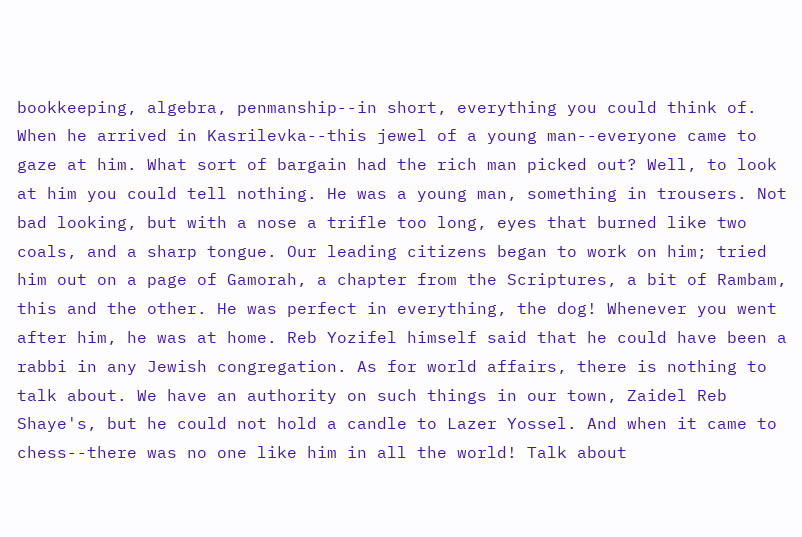bookkeeping, algebra, penmanship--in short, everything you could think of. When he arrived in Kasrilevka--this jewel of a young man--everyone came to gaze at him. What sort of bargain had the rich man picked out? Well, to look at him you could tell nothing. He was a young man, something in trousers. Not bad looking, but with a nose a trifle too long, eyes that burned like two coals, and a sharp tongue. Our leading citizens began to work on him; tried him out on a page of Gamorah, a chapter from the Scriptures, a bit of Rambam, this and the other. He was perfect in everything, the dog! Whenever you went after him, he was at home. Reb Yozifel himself said that he could have been a rabbi in any Jewish congregation. As for world affairs, there is nothing to talk about. We have an authority on such things in our town, Zaidel Reb Shaye's, but he could not hold a candle to Lazer Yossel. And when it came to chess--there was no one like him in all the world! Talk about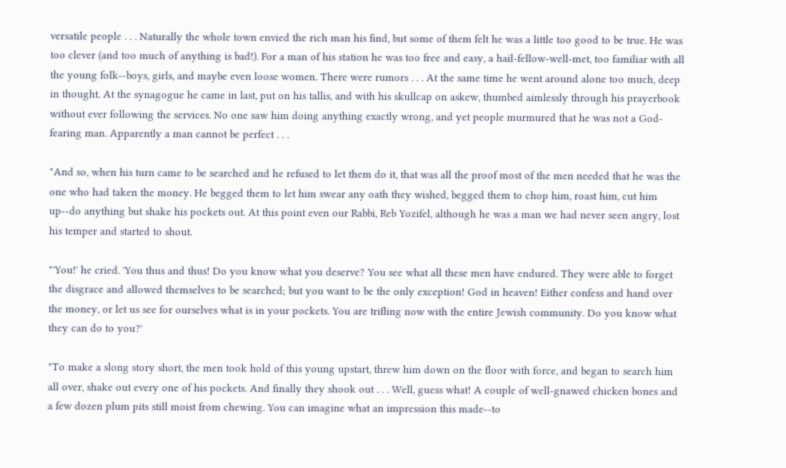versatile people . . . Naturally the whole town envied the rich man his find, but some of them felt he was a little too good to be true. He was too clever (and too much of anything is bad!). For a man of his station he was too free and easy, a hail-fellow-well-met, too familiar with all the young folk--boys, girls, and maybe even loose women. There were rumors . . . At the same time he went around alone too much, deep in thought. At the synagogue he came in last, put on his tallis, and with his skullcap on askew, thumbed aimlessly through his prayerbook without ever following the services. No one saw him doing anything exactly wrong, and yet people murmured that he was not a God-fearing man. Apparently a man cannot be perfect . . .

"And so, when his turn came to be searched and he refused to let them do it, that was all the proof most of the men needed that he was the one who had taken the money. He begged them to let him swear any oath they wished, begged them to chop him, roast him, cut him up--do anything but shake his pockets out. At this point even our Rabbi, Reb Yozifel, although he was a man we had never seen angry, lost his temper and started to shout.

"'You!' he cried. 'You thus and thus! Do you know what you deserve? You see what all these men have endured. They were able to forget the disgrace and allowed themselves to be searched; but you want to be the only exception! God in heaven! Either confess and hand over the money, or let us see for ourselves what is in your pockets. You are trifling now with the entire Jewish community. Do you know what they can do to you?'

"To make a slong story short, the men took hold of this young upstart, threw him down on the floor with force, and began to search him all over, shake out every one of his pockets. And finally they shook out . . . Well, guess what! A couple of well-gnawed chicken bones and a few dozen plum pits still moist from chewing. You can imagine what an impression this made--to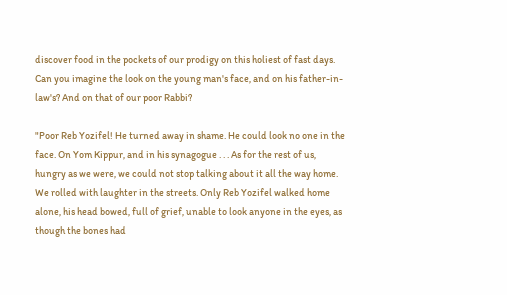discover food in the pockets of our prodigy on this holiest of fast days. Can you imagine the look on the young man's face, and on his father-in-law's? And on that of our poor Rabbi?

"Poor Reb Yozifel! He turned away in shame. He could look no one in the face. On Yom Kippur, and in his synagogue . . . As for the rest of us, hungry as we were, we could not stop talking about it all the way home. We rolled with laughter in the streets. Only Reb Yozifel walked home alone, his head bowed, full of grief, unable to look anyone in the eyes, as though the bones had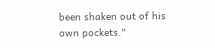been shaken out of his own pockets."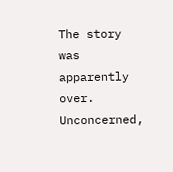The story was apparently over. Unconcerned,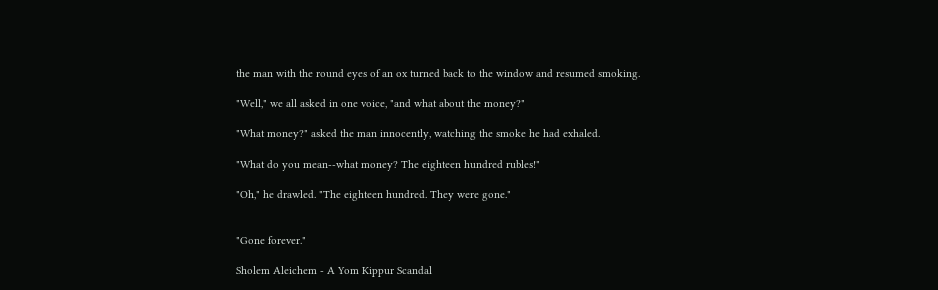the man with the round eyes of an ox turned back to the window and resumed smoking.

"Well," we all asked in one voice, "and what about the money?"

"What money?" asked the man innocently, watching the smoke he had exhaled.

"What do you mean--what money? The eighteen hundred rubles!"

"Oh," he drawled. "The eighteen hundred. They were gone."


"Gone forever."

Sholem Aleichem - A Yom Kippur Scandal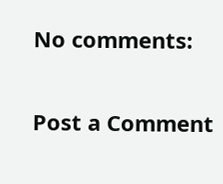No comments:

Post a Comment